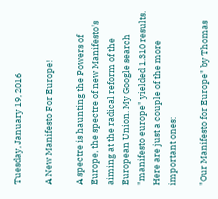Tuesday, January 19, 2016

A New Manifesto For Europe!

A spectre is haunting the Powers of Europe, the spectre of new Manifesto's aiming at the radical reform of the European Union. My Google search "manifesto europe" yielded 1.310 results. Here are just a couple of the more important ones:

"Our Manifesto for Europe" by Thomas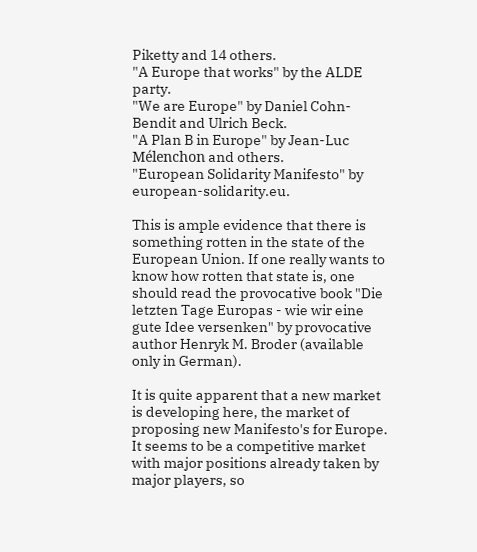Piketty and 14 others.
"A Europe that works" by the ALDE party.
"We are Europe" by Daniel Cohn-Bendit and Ulrich Beck.
"A Plan B in Europe" by Jean-Luc Mélenchon and others.
"European Solidarity Manifesto" by european-solidarity.eu.

This is ample evidence that there is something rotten in the state of the European Union. If one really wants to know how rotten that state is, one should read the provocative book "Die letzten Tage Europas - wie wir eine gute Idee versenken" by provocative author Henryk M. Broder (available only in German).

It is quite apparent that a new market is developing here, the market of proposing new Manifesto's for Europe. It seems to be a competitive market with major positions already taken by major players, so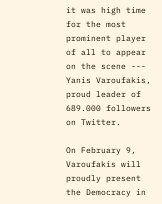it was high time for the most prominent player of all to appear on the scene --- Yanis Varoufakis, proud leader of 689.000 followers on Twitter.

On February 9, Varoufakis will proudly present the Democracy in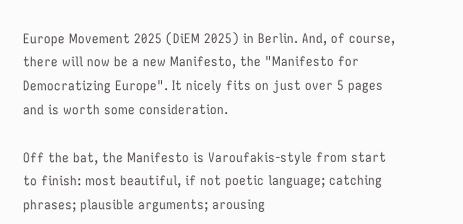Europe Movement 2025 (DiEM 2025) in Berlin. And, of course, there will now be a new Manifesto, the "Manifesto for Democratizing Europe". It nicely fits on just over 5 pages and is worth some consideration.

Off the bat, the Manifesto is Varoufakis-style from start to finish: most beautiful, if not poetic language; catching phrases; plausible arguments; arousing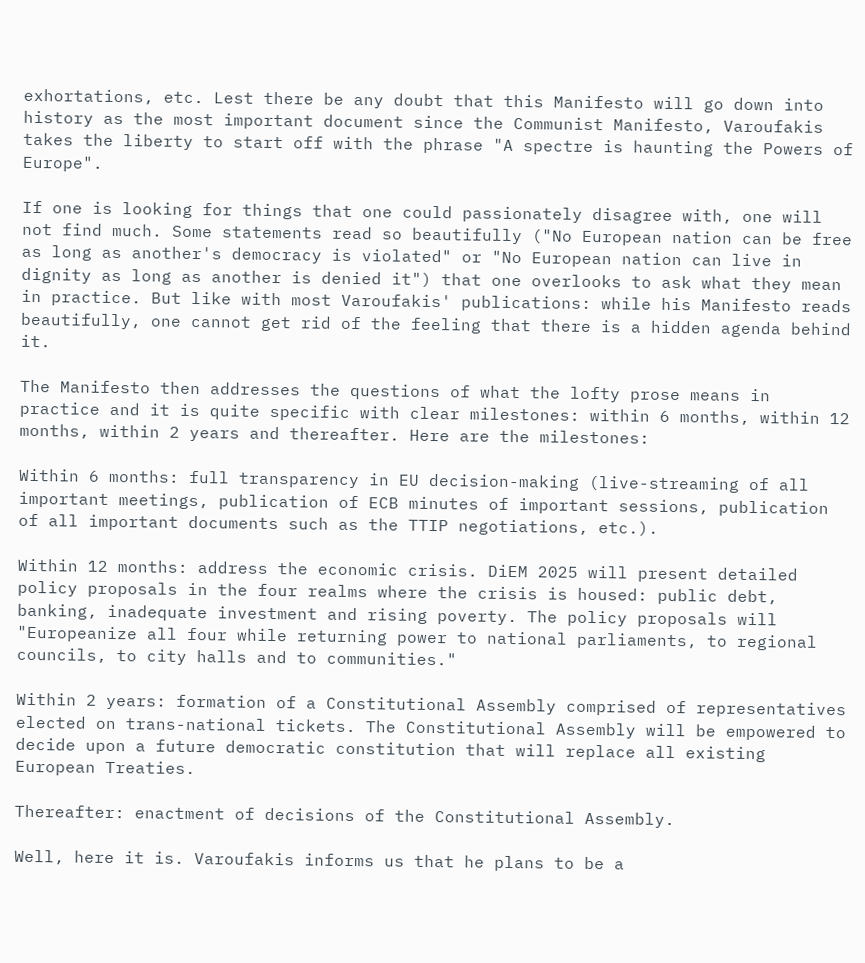exhortations, etc. Lest there be any doubt that this Manifesto will go down into history as the most important document since the Communist Manifesto, Varoufakis takes the liberty to start off with the phrase "A spectre is haunting the Powers of Europe".

If one is looking for things that one could passionately disagree with, one will not find much. Some statements read so beautifully ("No European nation can be free as long as another's democracy is violated" or "No European nation can live in dignity as long as another is denied it") that one overlooks to ask what they mean in practice. But like with most Varoufakis' publications: while his Manifesto reads beautifully, one cannot get rid of the feeling that there is a hidden agenda behind it.

The Manifesto then addresses the questions of what the lofty prose means in practice and it is quite specific with clear milestones: within 6 months, within 12 months, within 2 years and thereafter. Here are the milestones:

Within 6 months: full transparency in EU decision-making (live-streaming of all important meetings, publication of ECB minutes of important sessions, publication of all important documents such as the TTIP negotiations, etc.).

Within 12 months: address the economic crisis. DiEM 2025 will present detailed policy proposals in the four realms where the crisis is housed: public debt, banking, inadequate investment and rising poverty. The policy proposals will "Europeanize all four while returning power to national parliaments, to regional councils, to city halls and to communities."

Within 2 years: formation of a Constitutional Assembly comprised of representatives elected on trans-national tickets. The Constitutional Assembly will be empowered to decide upon a future democratic constitution that will replace all existing European Treaties.

Thereafter: enactment of decisions of the Constitutional Assembly.

Well, here it is. Varoufakis informs us that he plans to be a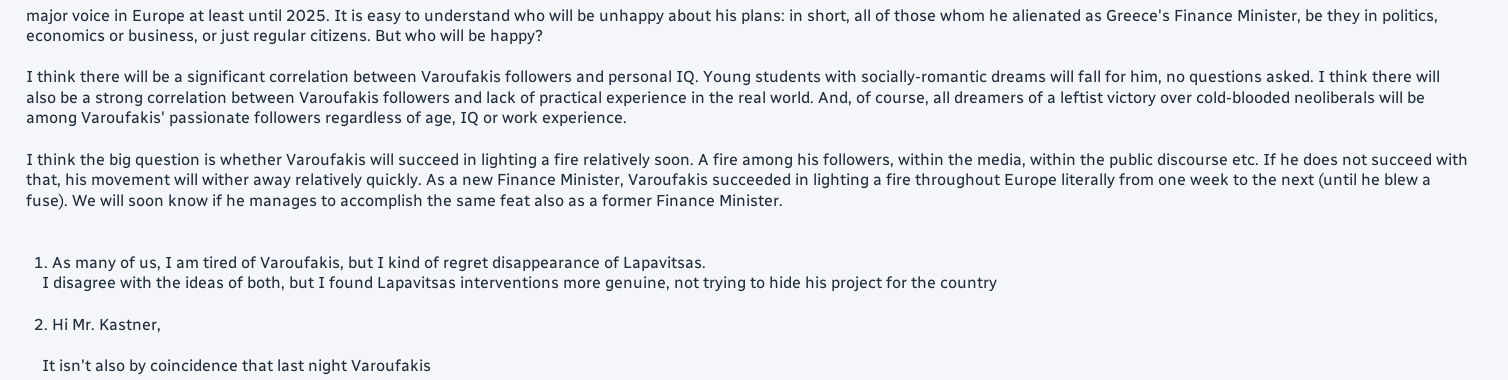major voice in Europe at least until 2025. It is easy to understand who will be unhappy about his plans: in short, all of those whom he alienated as Greece's Finance Minister, be they in politics, economics or business, or just regular citizens. But who will be happy?

I think there will be a significant correlation between Varoufakis followers and personal IQ. Young students with socially-romantic dreams will fall for him, no questions asked. I think there will also be a strong correlation between Varoufakis followers and lack of practical experience in the real world. And, of course, all dreamers of a leftist victory over cold-blooded neoliberals will be among Varoufakis' passionate followers regardless of age, IQ or work experience.

I think the big question is whether Varoufakis will succeed in lighting a fire relatively soon. A fire among his followers, within the media, within the public discourse etc. If he does not succeed with that, his movement will wither away relatively quickly. As a new Finance Minister, Varoufakis succeeded in lighting a fire throughout Europe literally from one week to the next (until he blew a fuse). We will soon know if he manages to accomplish the same feat also as a former Finance Minister.


  1. As many of us, I am tired of Varoufakis, but I kind of regret disappearance of Lapavitsas.
    I disagree with the ideas of both, but I found Lapavitsas interventions more genuine, not trying to hide his project for the country

  2. Hi Mr. Kastner,

    It isn't also by coincidence that last night Varoufakis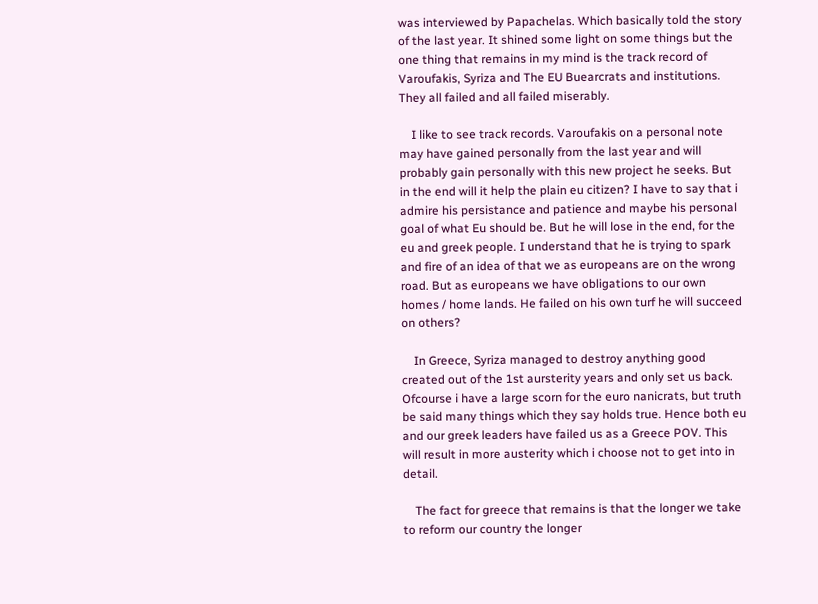was interviewed by Papachelas. Which basically told the story of the last year. It shined some light on some things but the one thing that remains in my mind is the track record of Varoufakis, Syriza and The EU Buearcrats and institutions. They all failed and all failed miserably.

    I like to see track records. Varoufakis on a personal note may have gained personally from the last year and will probably gain personally with this new project he seeks. But in the end will it help the plain eu citizen? I have to say that i admire his persistance and patience and maybe his personal goal of what Eu should be. But he will lose in the end, for the eu and greek people. I understand that he is trying to spark and fire of an idea of that we as europeans are on the wrong road. But as europeans we have obligations to our own homes / home lands. He failed on his own turf he will succeed on others?

    In Greece, Syriza managed to destroy anything good created out of the 1st aursterity years and only set us back. Ofcourse i have a large scorn for the euro nanicrats, but truth be said many things which they say holds true. Hence both eu and our greek leaders have failed us as a Greece POV. This will result in more austerity which i choose not to get into in detail.

    The fact for greece that remains is that the longer we take to reform our country the longer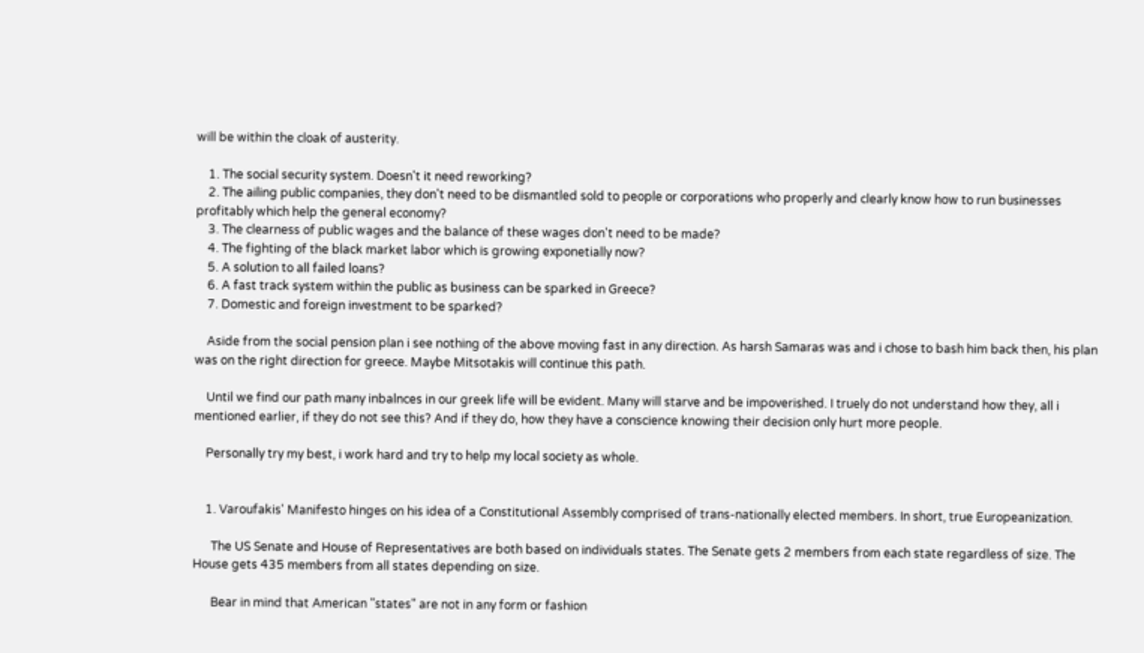will be within the cloak of austerity.

    1. The social security system. Doesn't it need reworking?
    2. The ailing public companies, they don't need to be dismantled sold to people or corporations who properly and clearly know how to run businesses profitably which help the general economy?
    3. The clearness of public wages and the balance of these wages don't need to be made?
    4. The fighting of the black market labor which is growing exponetially now?
    5. A solution to all failed loans?
    6. A fast track system within the public as business can be sparked in Greece?
    7. Domestic and foreign investment to be sparked?

    Aside from the social pension plan i see nothing of the above moving fast in any direction. As harsh Samaras was and i chose to bash him back then, his plan was on the right direction for greece. Maybe Mitsotakis will continue this path.

    Until we find our path many inbalnces in our greek life will be evident. Many will starve and be impoverished. I truely do not understand how they, all i mentioned earlier, if they do not see this? And if they do, how they have a conscience knowing their decision only hurt more people.

    Personally try my best, i work hard and try to help my local society as whole.


    1. Varoufakis' Manifesto hinges on his idea of a Constitutional Assembly comprised of trans-nationally elected members. In short, true Europeanization.

      The US Senate and House of Representatives are both based on individuals states. The Senate gets 2 members from each state regardless of size. The House gets 435 members from all states depending on size.

      Bear in mind that American "states" are not in any form or fashion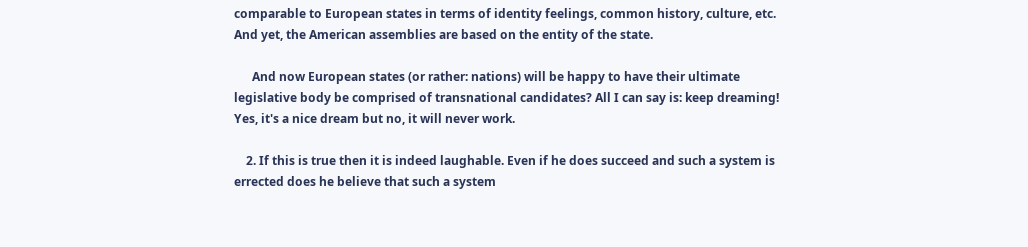comparable to European states in terms of identity feelings, common history, culture, etc. And yet, the American assemblies are based on the entity of the state.

      And now European states (or rather: nations) will be happy to have their ultimate legislative body be comprised of transnational candidates? All I can say is: keep dreaming! Yes, it's a nice dream but no, it will never work.

    2. If this is true then it is indeed laughable. Even if he does succeed and such a system is errected does he believe that such a system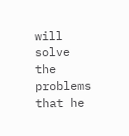will solve the problems that he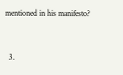mentioned in his manifesto?


  3.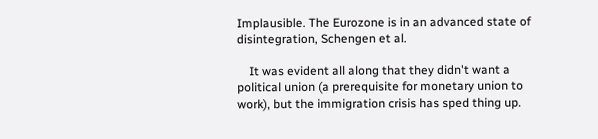Implausible. The Eurozone is in an advanced state of disintegration, Schengen et al.

    It was evident all along that they didn't want a political union (a prerequisite for monetary union to work), but the immigration crisis has sped thing up.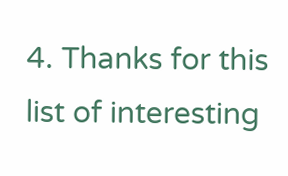4. Thanks for this list of interesting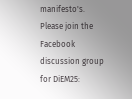manifesto's. Please join the Facebook discussion group for DiEM25: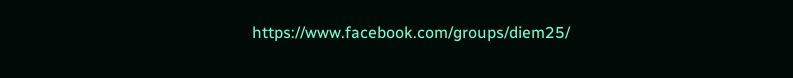https://www.facebook.com/groups/diem25/